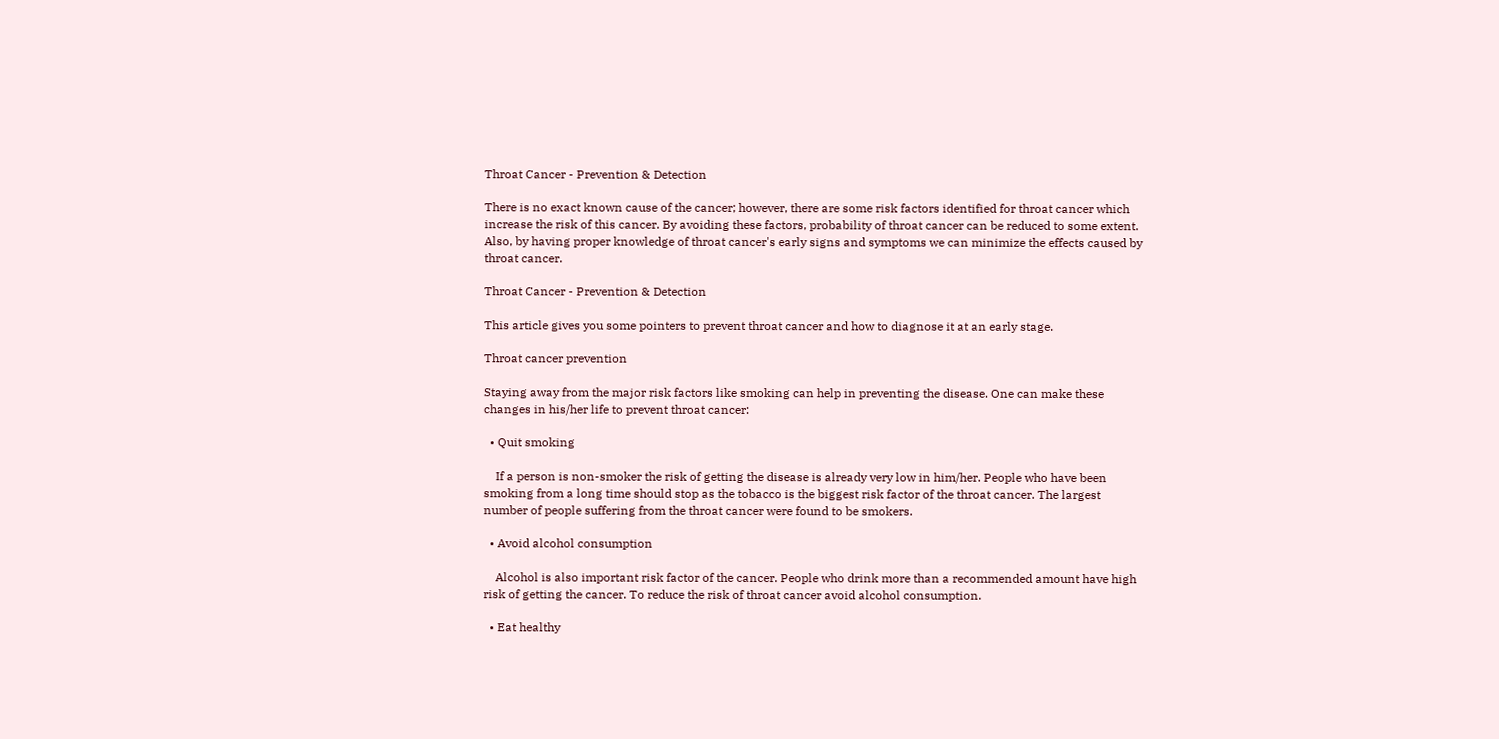Throat Cancer - Prevention & Detection

There is no exact known cause of the cancer; however, there are some risk factors identified for throat cancer which increase the risk of this cancer. By avoiding these factors, probability of throat cancer can be reduced to some extent. Also, by having proper knowledge of throat cancer's early signs and symptoms we can minimize the effects caused by throat cancer.

Throat Cancer - Prevention & Detection

This article gives you some pointers to prevent throat cancer and how to diagnose it at an early stage.

Throat cancer prevention

Staying away from the major risk factors like smoking can help in preventing the disease. One can make these changes in his/her life to prevent throat cancer:

  • Quit smoking

    If a person is non-smoker the risk of getting the disease is already very low in him/her. People who have been smoking from a long time should stop as the tobacco is the biggest risk factor of the throat cancer. The largest number of people suffering from the throat cancer were found to be smokers.

  • Avoid alcohol consumption

    Alcohol is also important risk factor of the cancer. People who drink more than a recommended amount have high risk of getting the cancer. To reduce the risk of throat cancer avoid alcohol consumption.

  • Eat healthy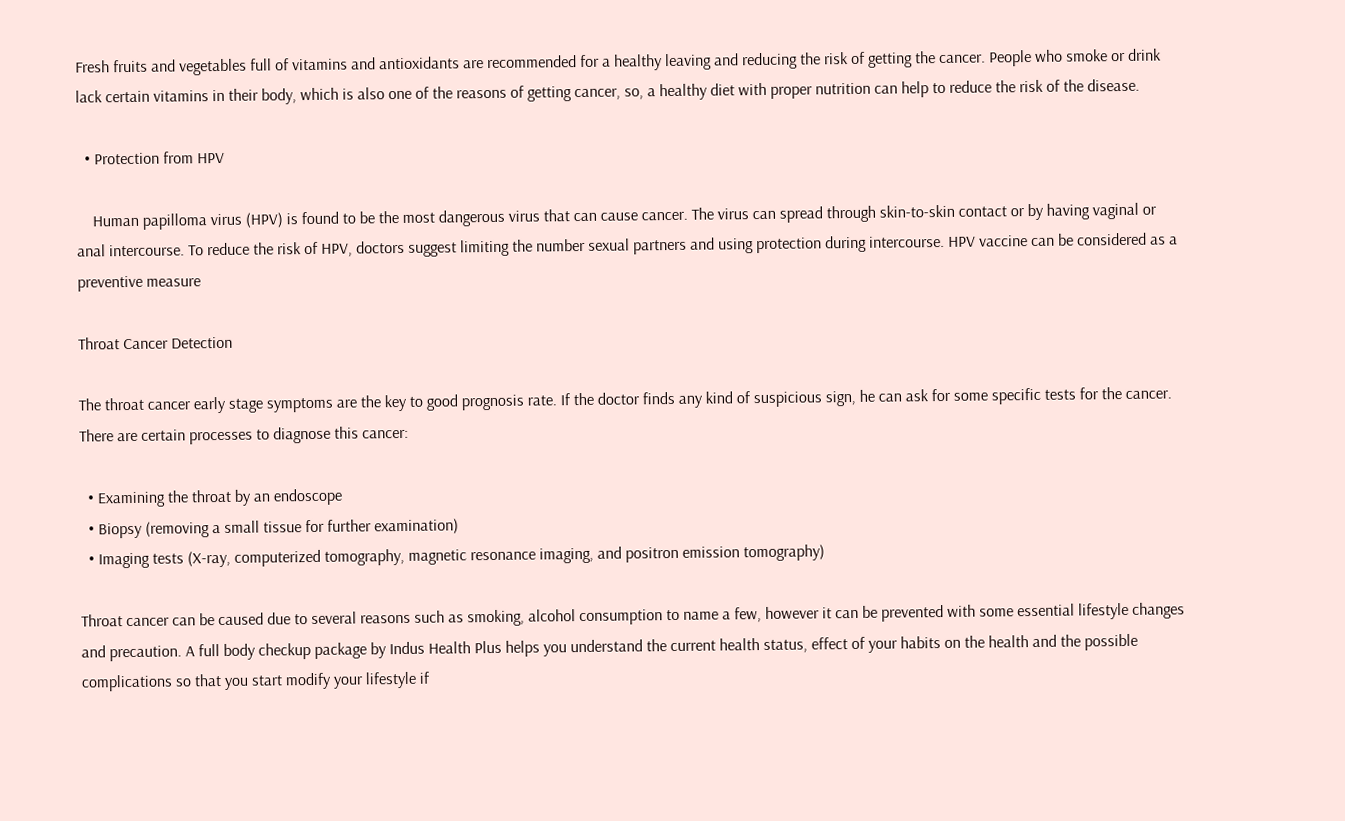Fresh fruits and vegetables full of vitamins and antioxidants are recommended for a healthy leaving and reducing the risk of getting the cancer. People who smoke or drink lack certain vitamins in their body, which is also one of the reasons of getting cancer, so, a healthy diet with proper nutrition can help to reduce the risk of the disease.

  • Protection from HPV

    Human papilloma virus (HPV) is found to be the most dangerous virus that can cause cancer. The virus can spread through skin-to-skin contact or by having vaginal or anal intercourse. To reduce the risk of HPV, doctors suggest limiting the number sexual partners and using protection during intercourse. HPV vaccine can be considered as a preventive measure

Throat Cancer Detection

The throat cancer early stage symptoms are the key to good prognosis rate. If the doctor finds any kind of suspicious sign, he can ask for some specific tests for the cancer. There are certain processes to diagnose this cancer:

  • Examining the throat by an endoscope
  • Biopsy (removing a small tissue for further examination)
  • Imaging tests (X-ray, computerized tomography, magnetic resonance imaging, and positron emission tomography)

Throat cancer can be caused due to several reasons such as smoking, alcohol consumption to name a few, however it can be prevented with some essential lifestyle changes and precaution. A full body checkup package by Indus Health Plus helps you understand the current health status, effect of your habits on the health and the possible complications so that you start modify your lifestyle if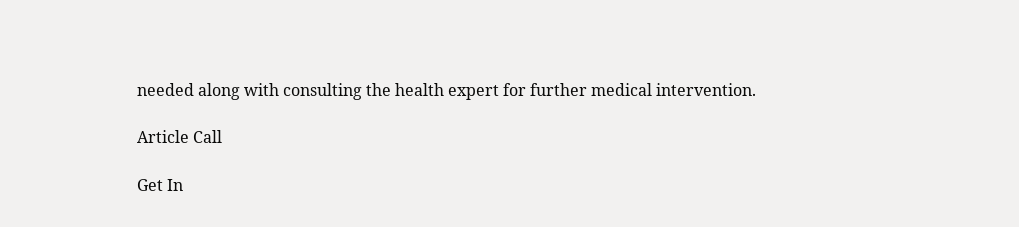needed along with consulting the health expert for further medical intervention.

Article Call

Get In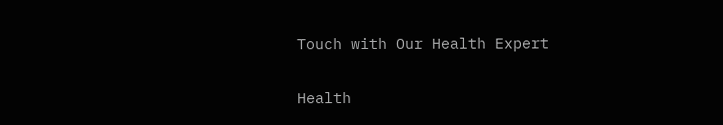Touch with Our Health Expert


Health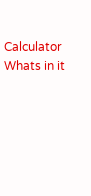Calculator
Whats in it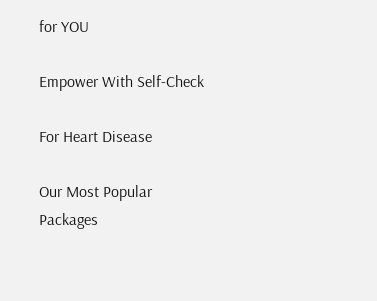for YOU

Empower With Self-Check

For Heart Disease

Our Most Popular Packages